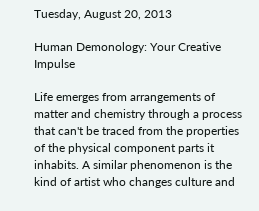Tuesday, August 20, 2013

Human Demonology: Your Creative Impulse

Life emerges from arrangements of matter and chemistry through a process that can't be traced from the properties of the physical component parts it inhabits. A similar phenomenon is the kind of artist who changes culture and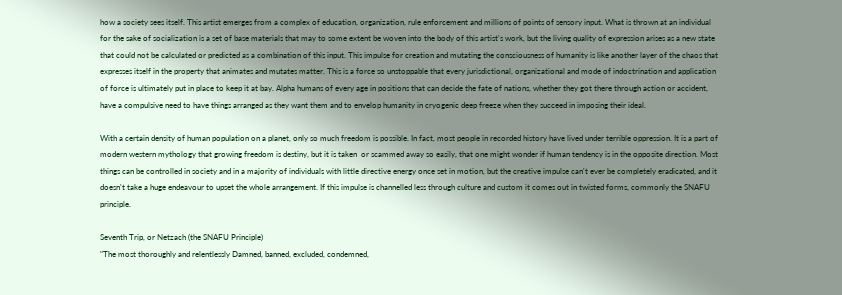how a society sees itself. This artist emerges from a complex of education, organization, rule enforcement and millions of points of sensory input. What is thrown at an individual for the sake of socialization is a set of base materials that may to some extent be woven into the body of this artist's work, but the living quality of expression arises as a new state that could not be calculated or predicted as a combination of this input. This impulse for creation and mutating the consciousness of humanity is like another layer of the chaos that expresses itself in the property that animates and mutates matter. This is a force so unstoppable that every jurisdictional, organizational and mode of indoctrination and application of force is ultimately put in place to keep it at bay. Alpha humans of every age in positions that can decide the fate of nations, whether they got there through action or accident, have a compulsive need to have things arranged as they want them and to envelop humanity in cryogenic deep freeze when they succeed in imposing their ideal.

With a certain density of human population on a planet, only so much freedom is possible. In fact, most people in recorded history have lived under terrible oppression. It is a part of modern western mythology that growing freedom is destiny, but it is taken  or scammed away so easily, that one might wonder if human tendency is in the opposite direction. Most things can be controlled in society and in a majority of individuals with little directive energy once set in motion, but the creative impulse can't ever be completely eradicated, and it doesn't take a huge endeavour to upset the whole arrangement. If this impulse is channelled less through culture and custom it comes out in twisted forms, commonly the SNAFU principle.

Seventh Trip, or Netzach (the SNAFU Principle)
"The most thoroughly and relentlessly Damned, banned, excluded, condemned,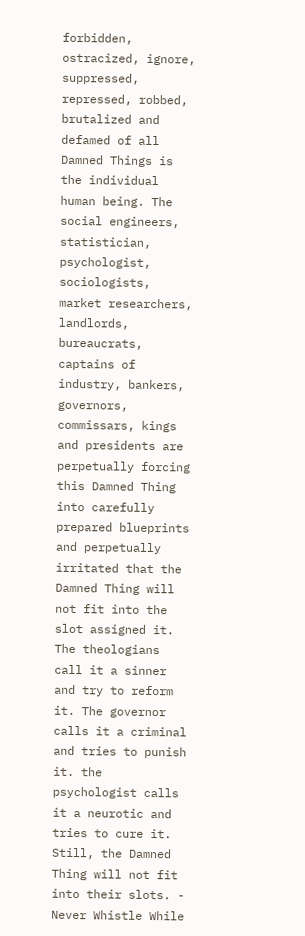forbidden, ostracized, ignore, suppressed, repressed, robbed, brutalized and defamed of all Damned Things is the individual human being. The social engineers, statistician, psychologist, sociologists, market researchers, landlords, bureaucrats, captains of industry, bankers, governors, commissars, kings and presidents are perpetually forcing this Damned Thing into carefully prepared blueprints and perpetually irritated that the Damned Thing will not fit into the slot assigned it. The theologians call it a sinner and try to reform it. The governor calls it a criminal and tries to punish it. the psychologist calls it a neurotic and tries to cure it. Still, the Damned Thing will not fit into their slots. - Never Whistle While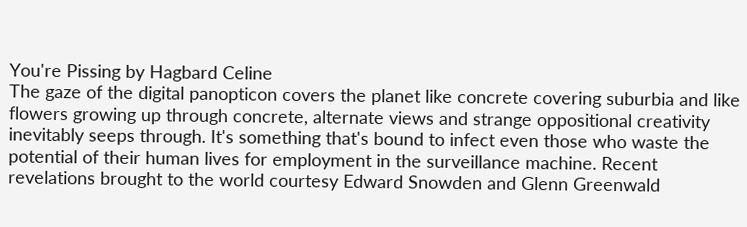You're Pissing by Hagbard Celine
The gaze of the digital panopticon covers the planet like concrete covering suburbia and like flowers growing up through concrete, alternate views and strange oppositional creativity inevitably seeps through. It's something that's bound to infect even those who waste the potential of their human lives for employment in the surveillance machine. Recent revelations brought to the world courtesy Edward Snowden and Glenn Greenwald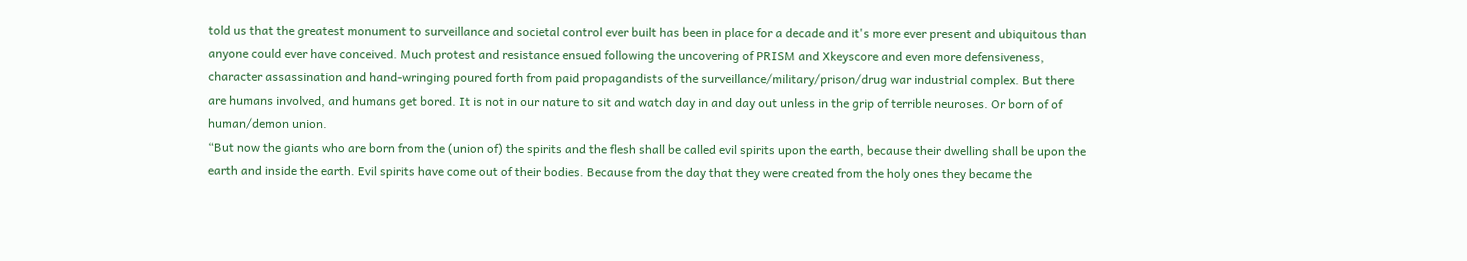told us that the greatest monument to surveillance and societal control ever built has been in place for a decade and it's more ever present and ubiquitous than anyone could ever have conceived. Much protest and resistance ensued following the uncovering of PRISM and Xkeyscore and even more defensiveness, character assassination and hand-wringing poured forth from paid propagandists of the surveillance/military/prison/drug war industrial complex. But there are humans involved, and humans get bored. It is not in our nature to sit and watch day in and day out unless in the grip of terrible neuroses. Or born of of human/demon union.
“But now the giants who are born from the (union of) the spirits and the flesh shall be called evil spirits upon the earth, because their dwelling shall be upon the earth and inside the earth. Evil spirits have come out of their bodies. Because from the day that they were created from the holy ones they became the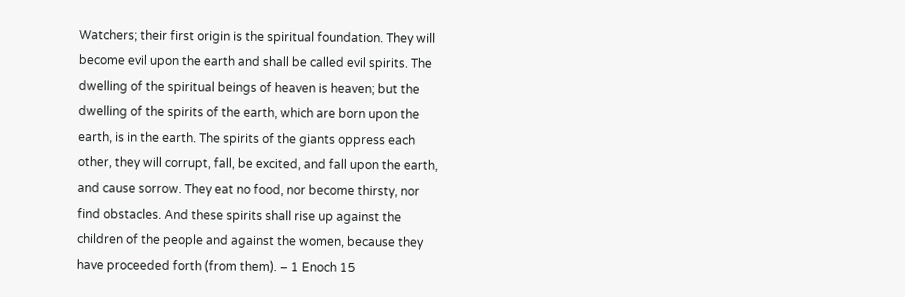Watchers; their first origin is the spiritual foundation. They will become evil upon the earth and shall be called evil spirits. The dwelling of the spiritual beings of heaven is heaven; but the dwelling of the spirits of the earth, which are born upon the earth, is in the earth. The spirits of the giants oppress each other, they will corrupt, fall, be excited, and fall upon the earth, and cause sorrow. They eat no food, nor become thirsty, nor find obstacles. And these spirits shall rise up against the children of the people and against the women, because they have proceeded forth (from them). – 1 Enoch 15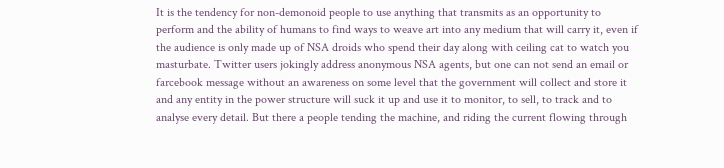It is the tendency for non-demonoid people to use anything that transmits as an opportunity to perform and the ability of humans to find ways to weave art into any medium that will carry it, even if the audience is only made up of NSA droids who spend their day along with ceiling cat to watch you masturbate. Twitter users jokingly address anonymous NSA agents, but one can not send an email or farcebook message without an awareness on some level that the government will collect and store it and any entity in the power structure will suck it up and use it to monitor, to sell, to track and to analyse every detail. But there a people tending the machine, and riding the current flowing through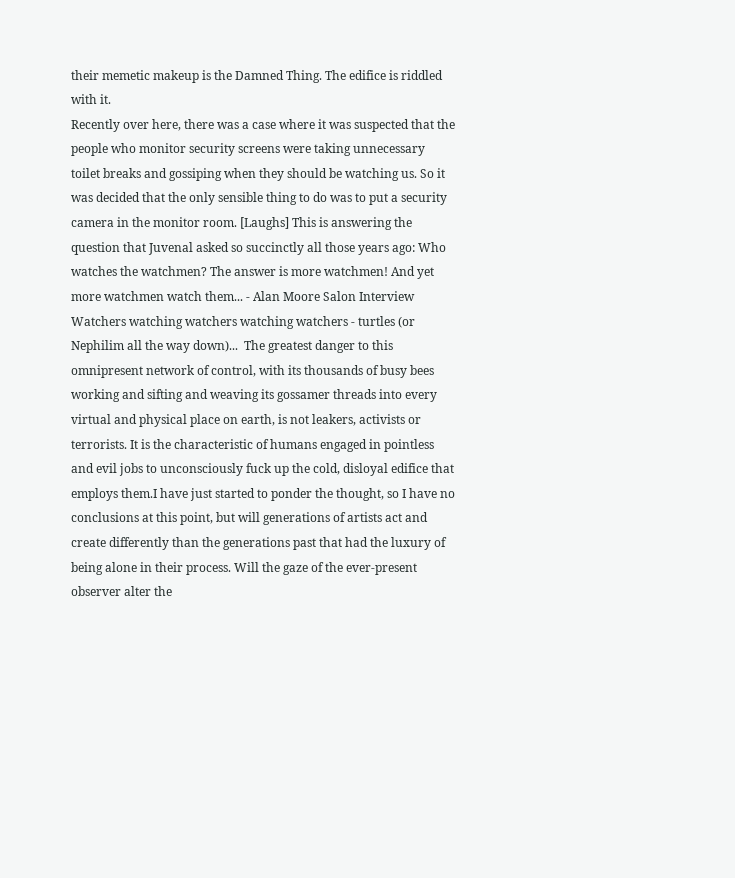their memetic makeup is the Damned Thing. The edifice is riddled with it.
Recently over here, there was a case where it was suspected that the people who monitor security screens were taking unnecessary toilet breaks and gossiping when they should be watching us. So it was decided that the only sensible thing to do was to put a security camera in the monitor room. [Laughs] This is answering the question that Juvenal asked so succinctly all those years ago: Who watches the watchmen? The answer is more watchmen! And yet more watchmen watch them... - Alan Moore Salon Interview
Watchers watching watchers watching watchers - turtles (or Nephilim all the way down)...  The greatest danger to this omnipresent network of control, with its thousands of busy bees working and sifting and weaving its gossamer threads into every virtual and physical place on earth, is not leakers, activists or terrorists. It is the characteristic of humans engaged in pointless and evil jobs to unconsciously fuck up the cold, disloyal edifice that employs them.I have just started to ponder the thought, so I have no conclusions at this point, but will generations of artists act and create differently than the generations past that had the luxury of being alone in their process. Will the gaze of the ever-present observer alter the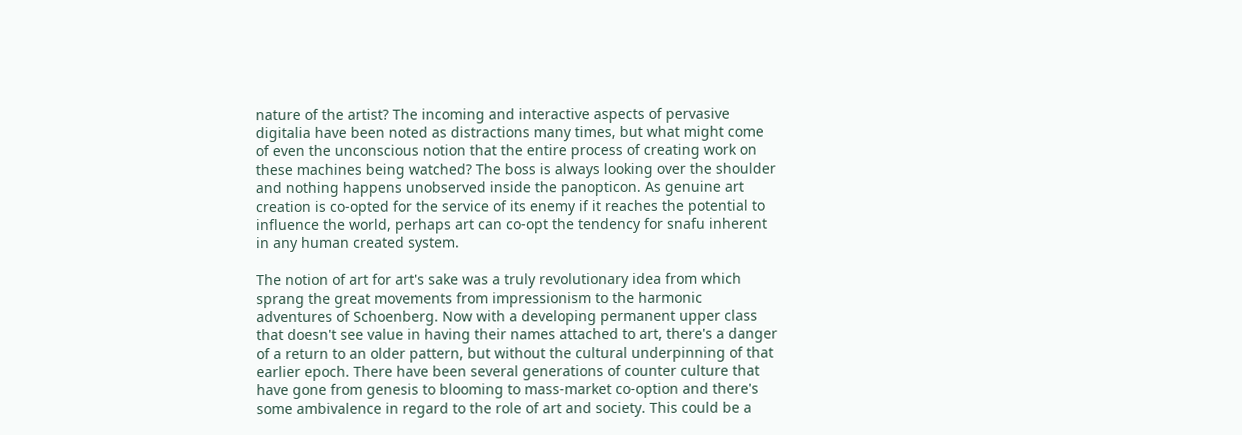nature of the artist? The incoming and interactive aspects of pervasive digitalia have been noted as distractions many times, but what might come of even the unconscious notion that the entire process of creating work on these machines being watched? The boss is always looking over the shoulder and nothing happens unobserved inside the panopticon. As genuine art creation is co-opted for the service of its enemy if it reaches the potential to influence the world, perhaps art can co-opt the tendency for snafu inherent in any human created system.

The notion of art for art's sake was a truly revolutionary idea from which sprang the great movements from impressionism to the harmonic adventures of Schoenberg. Now with a developing permanent upper class that doesn't see value in having their names attached to art, there's a danger of a return to an older pattern, but without the cultural underpinning of that earlier epoch. There have been several generations of counter culture that have gone from genesis to blooming to mass-market co-option and there's some ambivalence in regard to the role of art and society. This could be a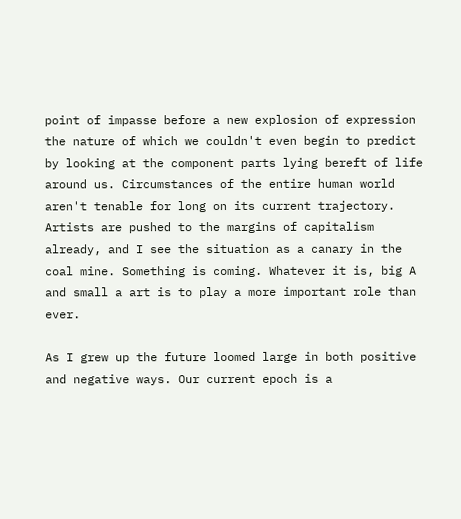point of impasse before a new explosion of expression the nature of which we couldn't even begin to predict by looking at the component parts lying bereft of life around us. Circumstances of the entire human world aren't tenable for long on its current trajectory. Artists are pushed to the margins of capitalism already, and I see the situation as a canary in the coal mine. Something is coming. Whatever it is, big A and small a art is to play a more important role than ever.

As I grew up the future loomed large in both positive and negative ways. Our current epoch is a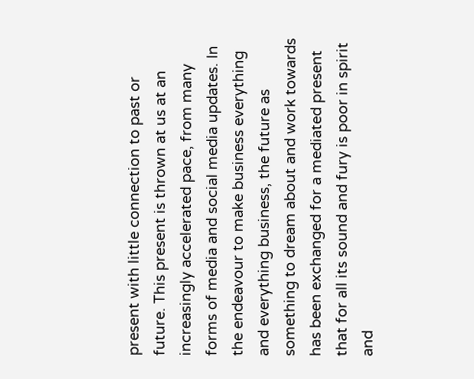present with little connection to past or future. This present is thrown at us at an increasingly accelerated pace, from many forms of media and social media updates. In the endeavour to make business everything and everything business, the future as something to dream about and work towards has been exchanged for a mediated present that for all its sound and fury is poor in spirit and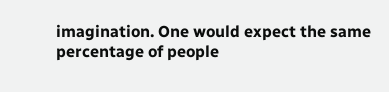imagination. One would expect the same percentage of people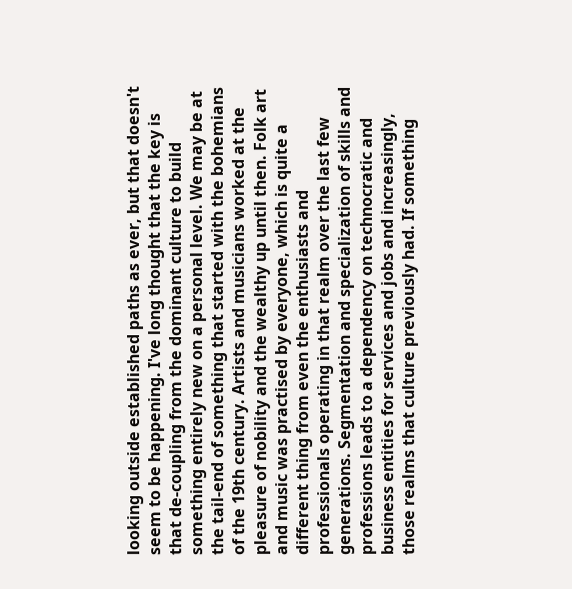looking outside established paths as ever, but that doesn't seem to be happening. I've long thought that the key is that de-coupling from the dominant culture to build something entirely new on a personal level. We may be at the tail-end of something that started with the bohemians of the 19th century. Artists and musicians worked at the pleasure of nobility and the wealthy up until then. Folk art and music was practised by everyone, which is quite a different thing from even the enthusiasts and professionals operating in that realm over the last few generations. Segmentation and specialization of skills and professions leads to a dependency on technocratic and business entities for services and jobs and increasingly, those realms that culture previously had. If something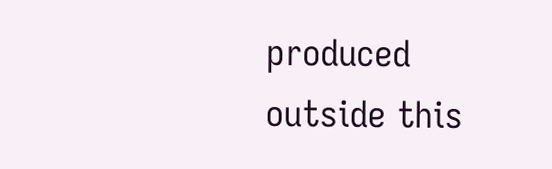produced outside this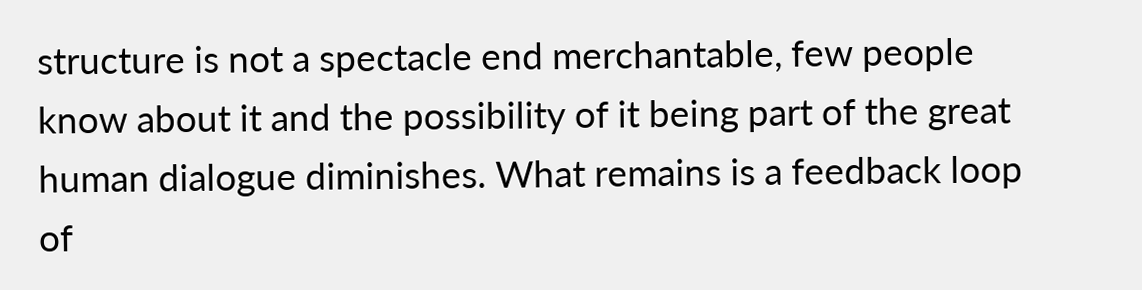structure is not a spectacle end merchantable, few people know about it and the possibility of it being part of the great human dialogue diminishes. What remains is a feedback loop of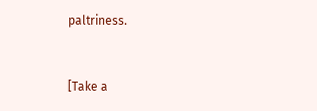paltriness.


[Take a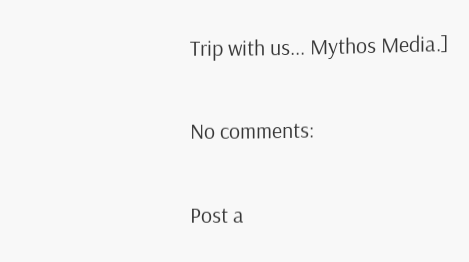Trip with us... Mythos Media.]

No comments:

Post a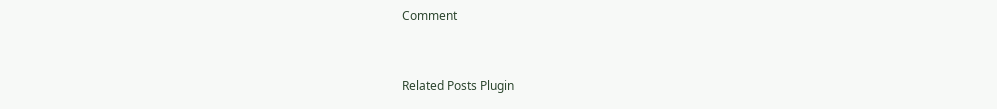Comment


Related Posts Plugin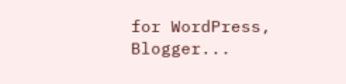for WordPress, Blogger...